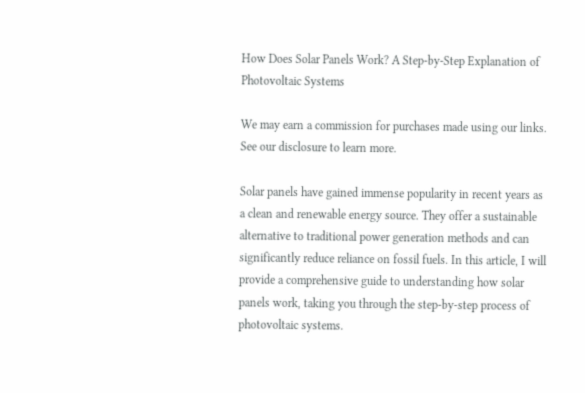How Does Solar Panels Work? A Step-by-Step Explanation of Photovoltaic Systems

We may earn a commission for purchases made using our links. See our disclosure to learn more.

Solar panels have gained immense popularity in recent years as a clean and renewable energy source. They offer a sustainable alternative to traditional power generation methods and can significantly reduce reliance on fossil fuels. In this article, I will provide a comprehensive guide to understanding how solar panels work, taking you through the step-by-step process of photovoltaic systems.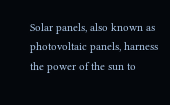Solar panels, also known as photovoltaic panels, harness the power of the sun to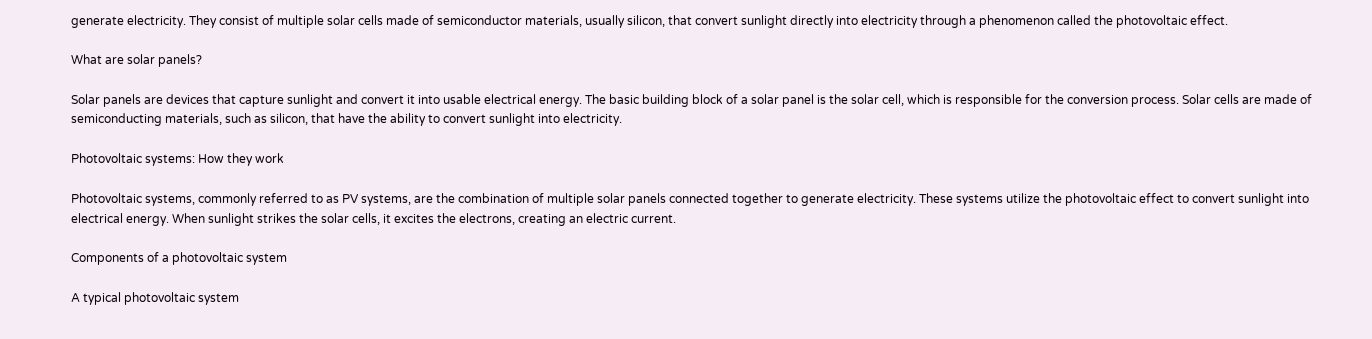generate electricity. They consist of multiple solar cells made of semiconductor materials, usually silicon, that convert sunlight directly into electricity through a phenomenon called the photovoltaic effect.

What are solar panels?

Solar panels are devices that capture sunlight and convert it into usable electrical energy. The basic building block of a solar panel is the solar cell, which is responsible for the conversion process. Solar cells are made of semiconducting materials, such as silicon, that have the ability to convert sunlight into electricity.

Photovoltaic systems: How they work

Photovoltaic systems, commonly referred to as PV systems, are the combination of multiple solar panels connected together to generate electricity. These systems utilize the photovoltaic effect to convert sunlight into electrical energy. When sunlight strikes the solar cells, it excites the electrons, creating an electric current.

Components of a photovoltaic system

A typical photovoltaic system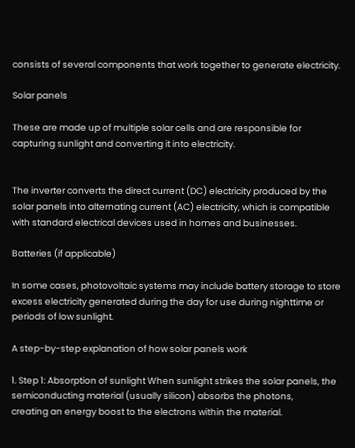consists of several components that work together to generate electricity.

Solar panels

These are made up of multiple solar cells and are responsible for capturing sunlight and converting it into electricity.


The inverter converts the direct current (DC) electricity produced by the solar panels into alternating current (AC) electricity, which is compatible with standard electrical devices used in homes and businesses.

Batteries (if applicable)

In some cases, photovoltaic systems may include battery storage to store excess electricity generated during the day for use during nighttime or periods of low sunlight.

A step-by-step explanation of how solar panels work

1. Step 1: Absorption of sunlight When sunlight strikes the solar panels, the semiconducting material (usually silicon) absorbs the photons,
creating an energy boost to the electrons within the material.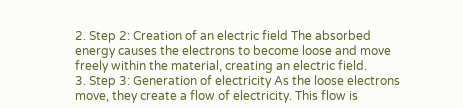2. Step 2: Creation of an electric field The absorbed energy causes the electrons to become loose and move freely within the material, creating an electric field.
3. Step 3: Generation of electricity As the loose electrons move, they create a flow of electricity. This flow is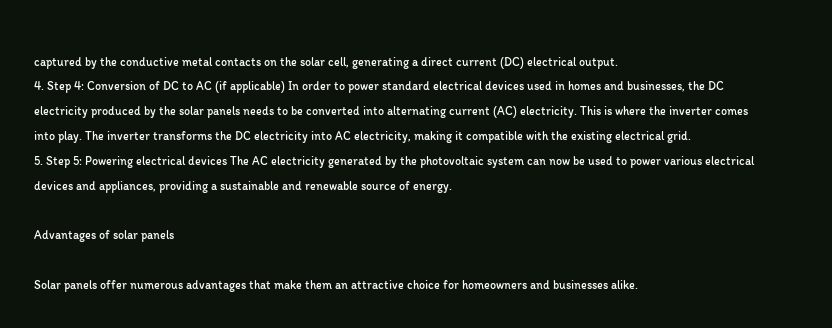captured by the conductive metal contacts on the solar cell, generating a direct current (DC) electrical output.
4. Step 4: Conversion of DC to AC (if applicable) In order to power standard electrical devices used in homes and businesses, the DC electricity produced by the solar panels needs to be converted into alternating current (AC) electricity. This is where the inverter comes into play. The inverter transforms the DC electricity into AC electricity, making it compatible with the existing electrical grid.
5. Step 5: Powering electrical devices The AC electricity generated by the photovoltaic system can now be used to power various electrical devices and appliances, providing a sustainable and renewable source of energy.

Advantages of solar panels

Solar panels offer numerous advantages that make them an attractive choice for homeowners and businesses alike.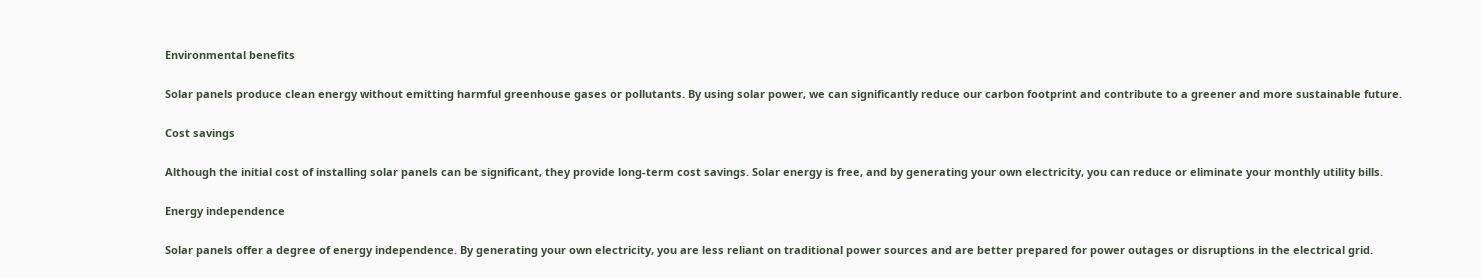Environmental benefits

Solar panels produce clean energy without emitting harmful greenhouse gases or pollutants. By using solar power, we can significantly reduce our carbon footprint and contribute to a greener and more sustainable future.

Cost savings

Although the initial cost of installing solar panels can be significant, they provide long-term cost savings. Solar energy is free, and by generating your own electricity, you can reduce or eliminate your monthly utility bills.

Energy independence

Solar panels offer a degree of energy independence. By generating your own electricity, you are less reliant on traditional power sources and are better prepared for power outages or disruptions in the electrical grid.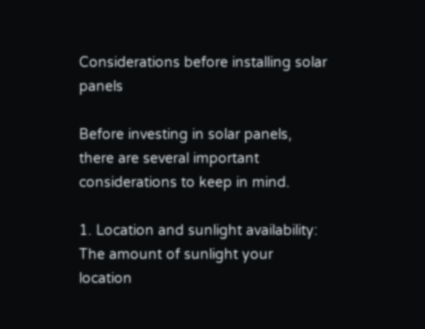Considerations before installing solar panels

Before investing in solar panels, there are several important considerations to keep in mind.

1. Location and sunlight availability: The amount of sunlight your location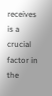receives is a crucial factor in the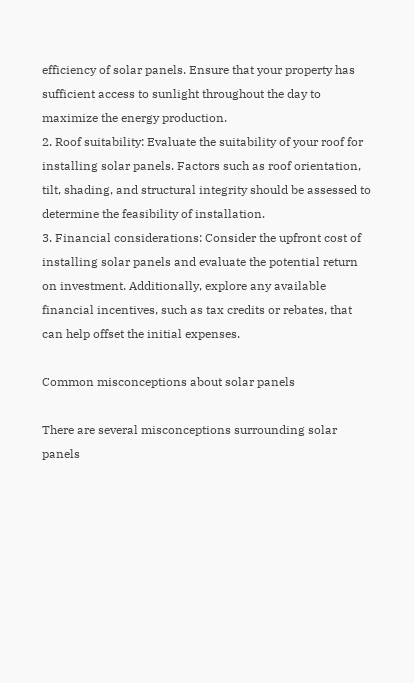efficiency of solar panels. Ensure that your property has sufficient access to sunlight throughout the day to maximize the energy production.
2. Roof suitability: Evaluate the suitability of your roof for installing solar panels. Factors such as roof orientation, tilt, shading, and structural integrity should be assessed to determine the feasibility of installation.
3. Financial considerations: Consider the upfront cost of installing solar panels and evaluate the potential return on investment. Additionally, explore any available financial incentives, such as tax credits or rebates, that can help offset the initial expenses.

Common misconceptions about solar panels

There are several misconceptions surrounding solar panels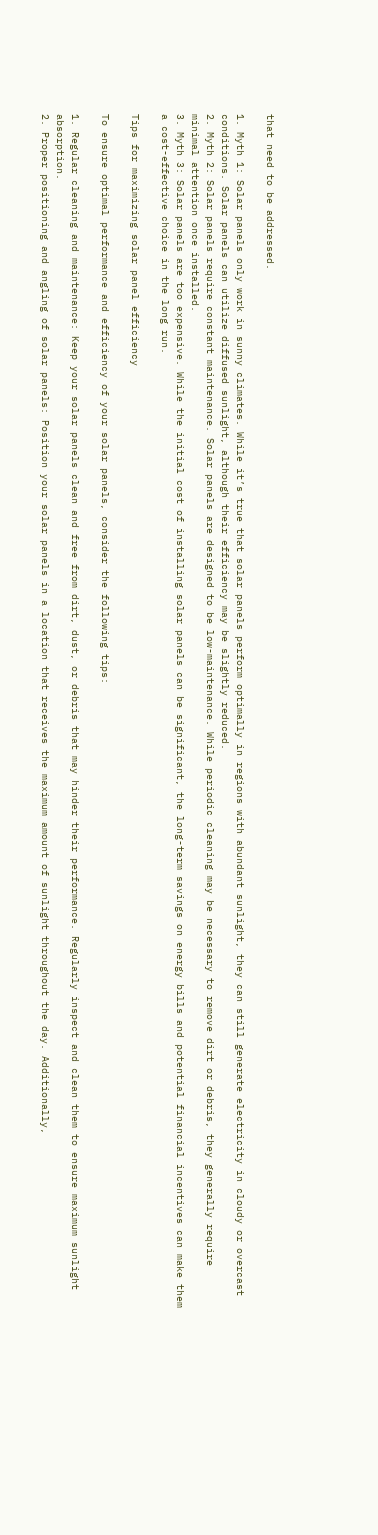that need to be addressed.

1. Myth 1: Solar panels only work in sunny climates. While it’s true that solar panels perform optimally in regions with abundant sunlight, they can still generate electricity in cloudy or overcast conditions. Solar panels can utilize diffused sunlight, although their efficiency may be slightly reduced.
2. Myth 2: Solar panels require constant maintenance. Solar panels are designed to be low-maintenance. While periodic cleaning may be necessary to remove dirt or debris, they generally require minimal attention once installed.
3. Myth 3: Solar panels are too expensive. While the initial cost of installing solar panels can be significant, the long-term savings on energy bills and potential financial incentives can make them a cost-effective choice in the long run.

Tips for maximizing solar panel efficiency

To ensure optimal performance and efficiency of your solar panels, consider the following tips:

1. Regular cleaning and maintenance: Keep your solar panels clean and free from dirt, dust, or debris that may hinder their performance. Regularly inspect and clean them to ensure maximum sunlight absorption.
2. Proper positioning and angling of solar panels: Position your solar panels in a location that receives the maximum amount of sunlight throughout the day. Additionally,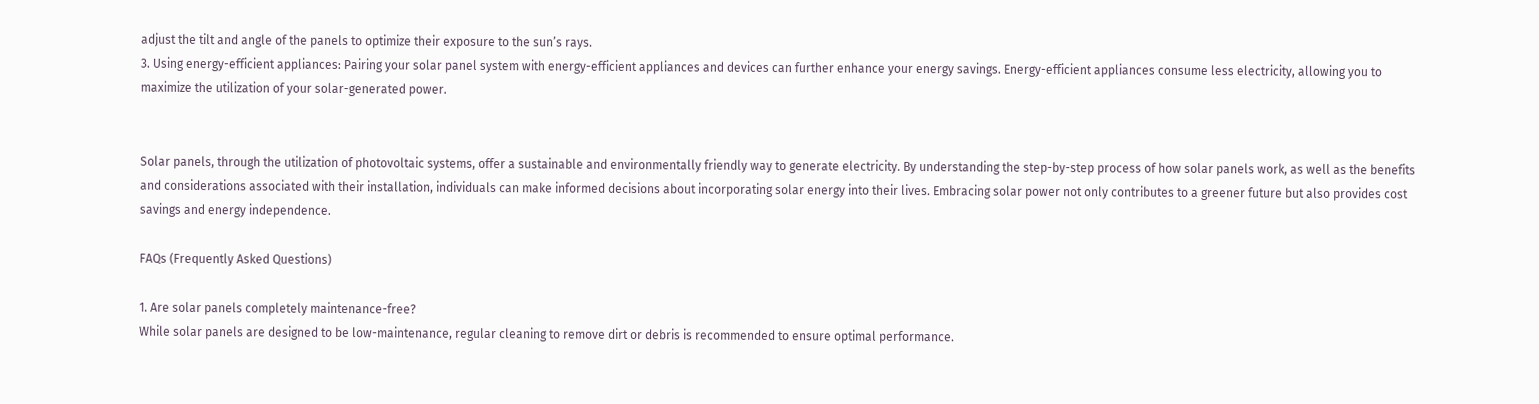adjust the tilt and angle of the panels to optimize their exposure to the sun’s rays.
3. Using energy-efficient appliances: Pairing your solar panel system with energy-efficient appliances and devices can further enhance your energy savings. Energy-efficient appliances consume less electricity, allowing you to maximize the utilization of your solar-generated power.


Solar panels, through the utilization of photovoltaic systems, offer a sustainable and environmentally friendly way to generate electricity. By understanding the step-by-step process of how solar panels work, as well as the benefits and considerations associated with their installation, individuals can make informed decisions about incorporating solar energy into their lives. Embracing solar power not only contributes to a greener future but also provides cost savings and energy independence.

FAQs (Frequently Asked Questions)

1. Are solar panels completely maintenance-free?
While solar panels are designed to be low-maintenance, regular cleaning to remove dirt or debris is recommended to ensure optimal performance.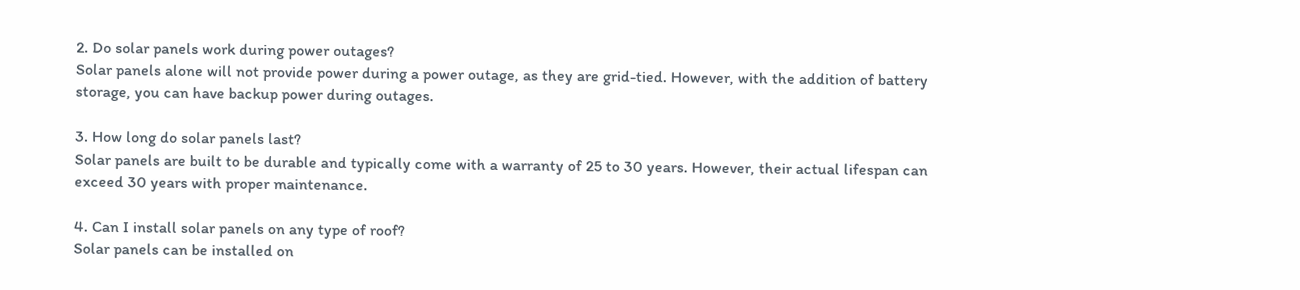2. Do solar panels work during power outages?
Solar panels alone will not provide power during a power outage, as they are grid-tied. However, with the addition of battery storage, you can have backup power during outages.

3. How long do solar panels last?
Solar panels are built to be durable and typically come with a warranty of 25 to 30 years. However, their actual lifespan can exceed 30 years with proper maintenance.

4. Can I install solar panels on any type of roof?
Solar panels can be installed on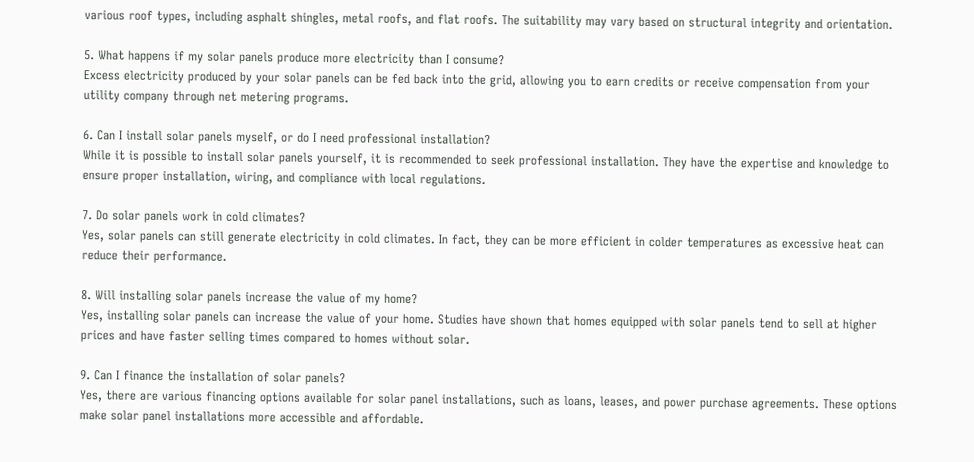various roof types, including asphalt shingles, metal roofs, and flat roofs. The suitability may vary based on structural integrity and orientation.

5. What happens if my solar panels produce more electricity than I consume?
Excess electricity produced by your solar panels can be fed back into the grid, allowing you to earn credits or receive compensation from your utility company through net metering programs.

6. Can I install solar panels myself, or do I need professional installation?
While it is possible to install solar panels yourself, it is recommended to seek professional installation. They have the expertise and knowledge to ensure proper installation, wiring, and compliance with local regulations.

7. Do solar panels work in cold climates?
Yes, solar panels can still generate electricity in cold climates. In fact, they can be more efficient in colder temperatures as excessive heat can reduce their performance.

8. Will installing solar panels increase the value of my home?
Yes, installing solar panels can increase the value of your home. Studies have shown that homes equipped with solar panels tend to sell at higher prices and have faster selling times compared to homes without solar.

9. Can I finance the installation of solar panels?
Yes, there are various financing options available for solar panel installations, such as loans, leases, and power purchase agreements. These options make solar panel installations more accessible and affordable.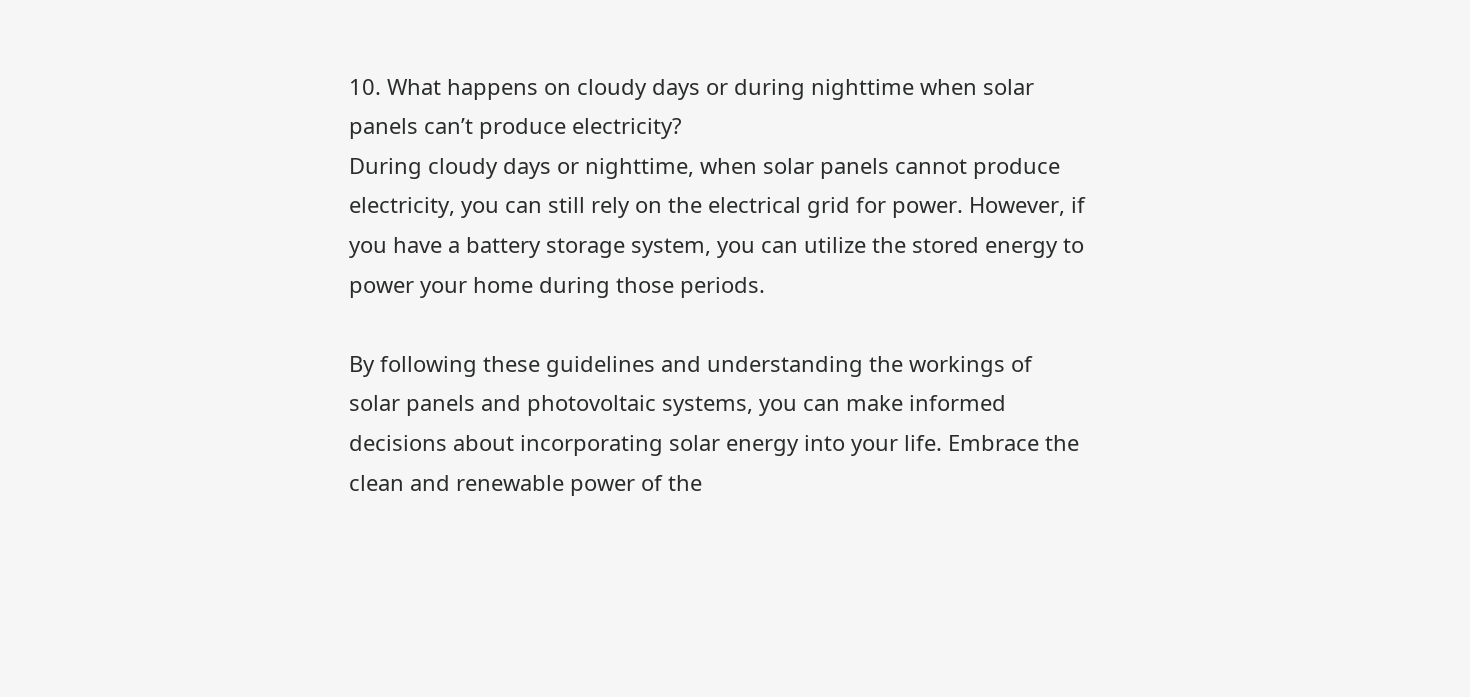10. What happens on cloudy days or during nighttime when solar panels can’t produce electricity?
During cloudy days or nighttime, when solar panels cannot produce electricity, you can still rely on the electrical grid for power. However, if you have a battery storage system, you can utilize the stored energy to power your home during those periods.

By following these guidelines and understanding the workings of solar panels and photovoltaic systems, you can make informed decisions about incorporating solar energy into your life. Embrace the clean and renewable power of the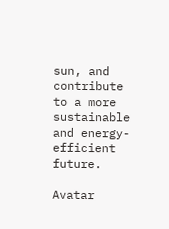sun, and contribute to a more sustainable and energy-efficient future.

Avatar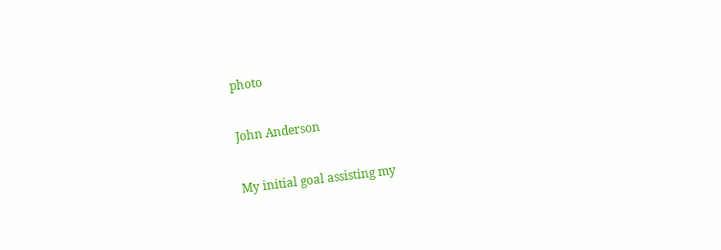photo

John Anderson

My initial goal assisting my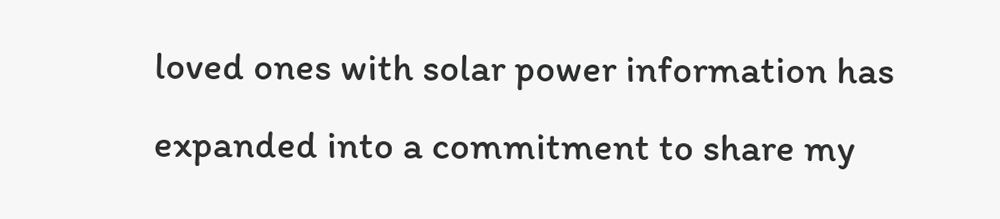loved ones with solar power information has expanded into a commitment to share my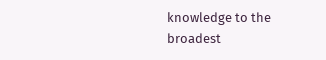knowledge to the broadest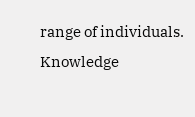range of individuals. Knowledge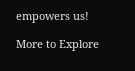empowers us!

More to Explore